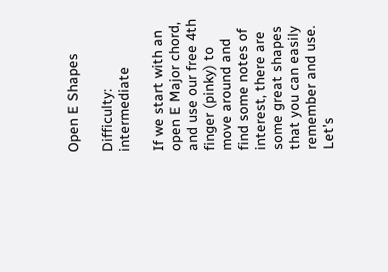Open E Shapes

Difficulty: intermediate

If we start with an open E Major chord, and use our free 4th finger (pinky) to move around and find some notes of interest, there are some great shapes that you can easily remember and use. Let's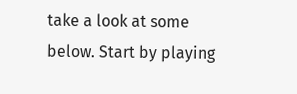take a look at some below. Start by playing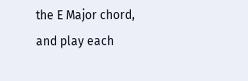the E Major chord, and play each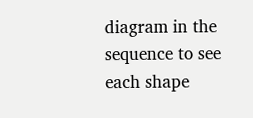diagram in the sequence to see each shape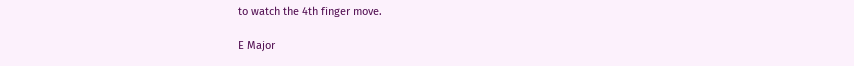to watch the 4th finger move.

E Major